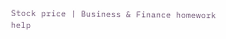Stock price | Business & Finance homework help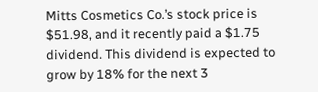Mitts Cosmetics Co.’s stock price is $51.98, and it recently paid a $1.75 dividend. This dividend is expected to grow by 18% for the next 3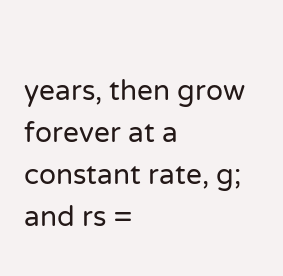years, then grow forever at a constant rate, g; and rs =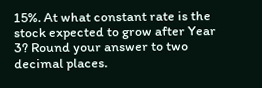15%. At what constant rate is the stock expected to grow after Year 3? Round your answer to two decimal places.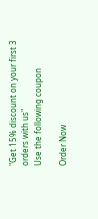"Get 15% discount on your first 3 orders with us"
Use the following coupon

Order Now